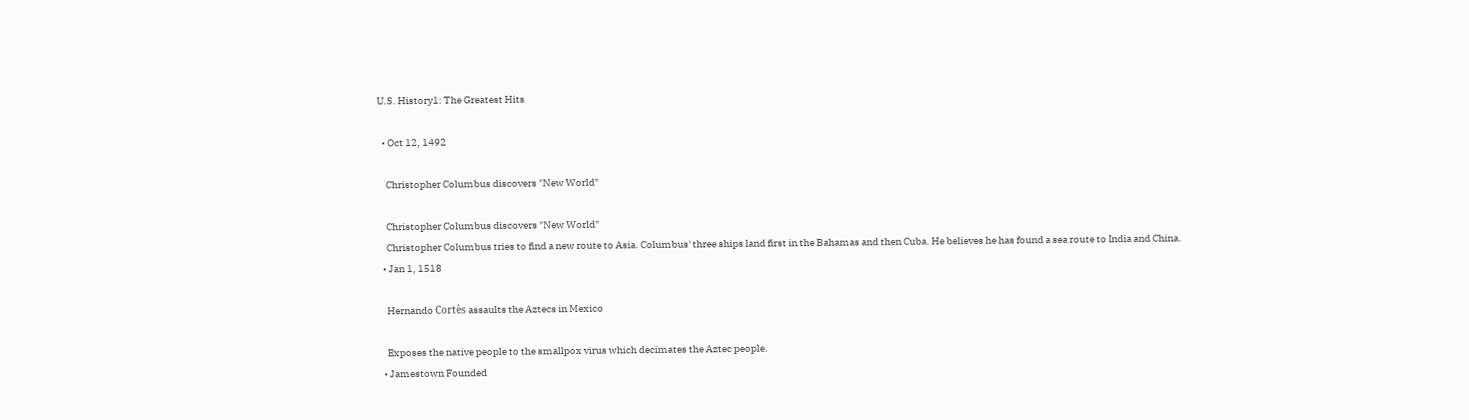U.S. History1: The Greatest Hits

  • Oct 12, 1492

    Christopher Columbus discovers "New World"

    Christopher Columbus discovers "New World"
    Christopher Columbus tries to find a new route to Asia. Columbus' three ships land first in the Bahamas and then Cuba. He believes he has found a sea route to India and China.
  • Jan 1, 1518

    Hernando Cortès assaults the Aztecs in Mexico

    Exposes the native people to the smallpox virus which decimates the Aztec people.
  • Jamestown Founded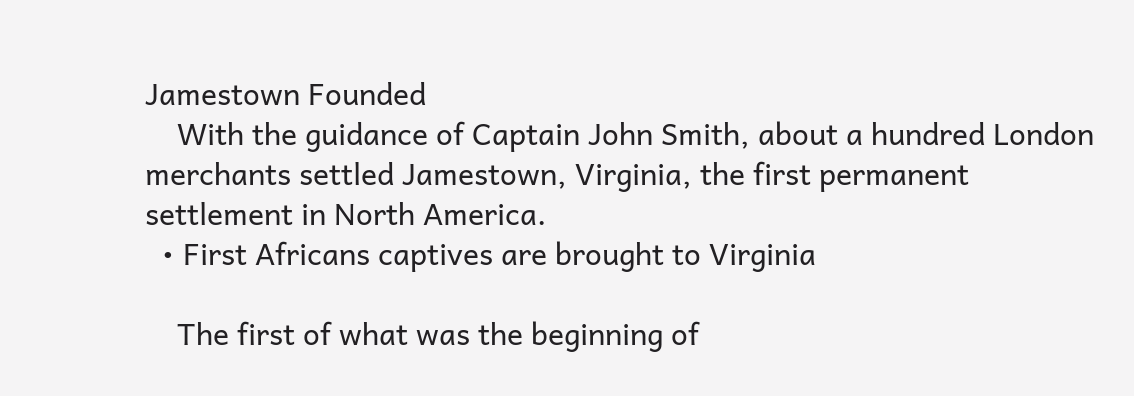Jamestown Founded
    With the guidance of Captain John Smith, about a hundred London merchants settled Jamestown, Virginia, the first permanent settlement in North America.
  • First Africans captives are brought to Virginia

    The first of what was the beginning of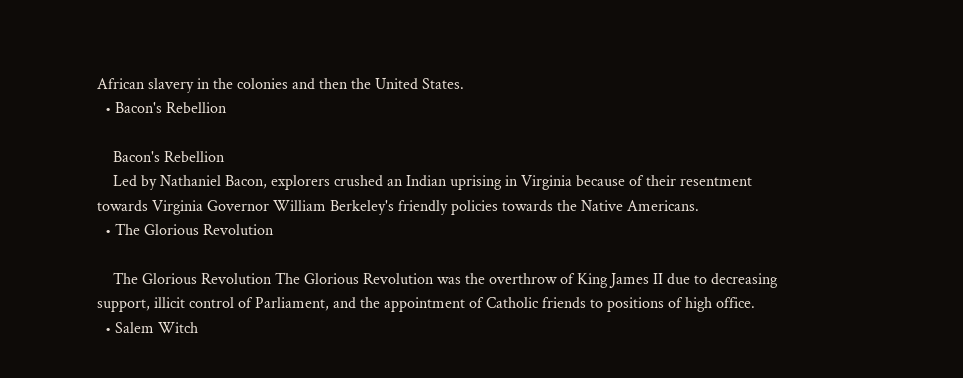African slavery in the colonies and then the United States.
  • Bacon's Rebellion

    Bacon's Rebellion
    Led by Nathaniel Bacon, explorers crushed an Indian uprising in Virginia because of their resentment towards Virginia Governor William Berkeley's friendly policies towards the Native Americans.
  • The Glorious Revolution

    The Glorious Revolution The Glorious Revolution was the overthrow of King James II due to decreasing support, illicit control of Parliament, and the appointment of Catholic friends to positions of high office.
  • Salem Witch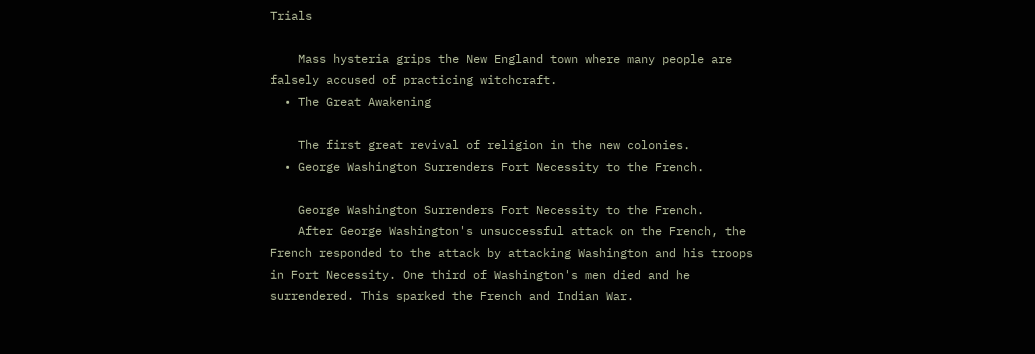Trials

    Mass hysteria grips the New England town where many people are falsely accused of practicing witchcraft.
  • The Great Awakening

    The first great revival of religion in the new colonies.
  • George Washington Surrenders Fort Necessity to the French.

    George Washington Surrenders Fort Necessity to the French.
    After George Washington's unsuccessful attack on the French, the French responded to the attack by attacking Washington and his troops in Fort Necessity. One third of Washington's men died and he surrendered. This sparked the French and Indian War.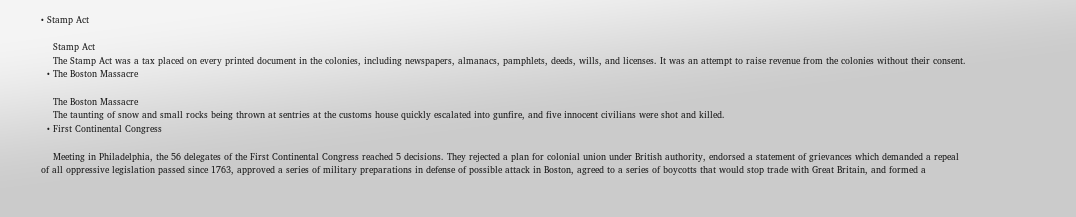• Stamp Act

    Stamp Act
    The Stamp Act was a tax placed on every printed document in the colonies, including newspapers, almanacs, pamphlets, deeds, wills, and licenses. It was an attempt to raise revenue from the colonies without their consent.
  • The Boston Massacre

    The Boston Massacre
    The taunting of snow and small rocks being thrown at sentries at the customs house quickly escalated into gunfire, and five innocent civilians were shot and killed.
  • First Continental Congress

    Meeting in Philadelphia, the 56 delegates of the First Continental Congress reached 5 decisions. They rejected a plan for colonial union under British authority, endorsed a statement of grievances which demanded a repeal of all oppressive legislation passed since 1763, approved a series of military preparations in defense of possible attack in Boston, agreed to a series of boycotts that would stop trade with Great Britain, and formed a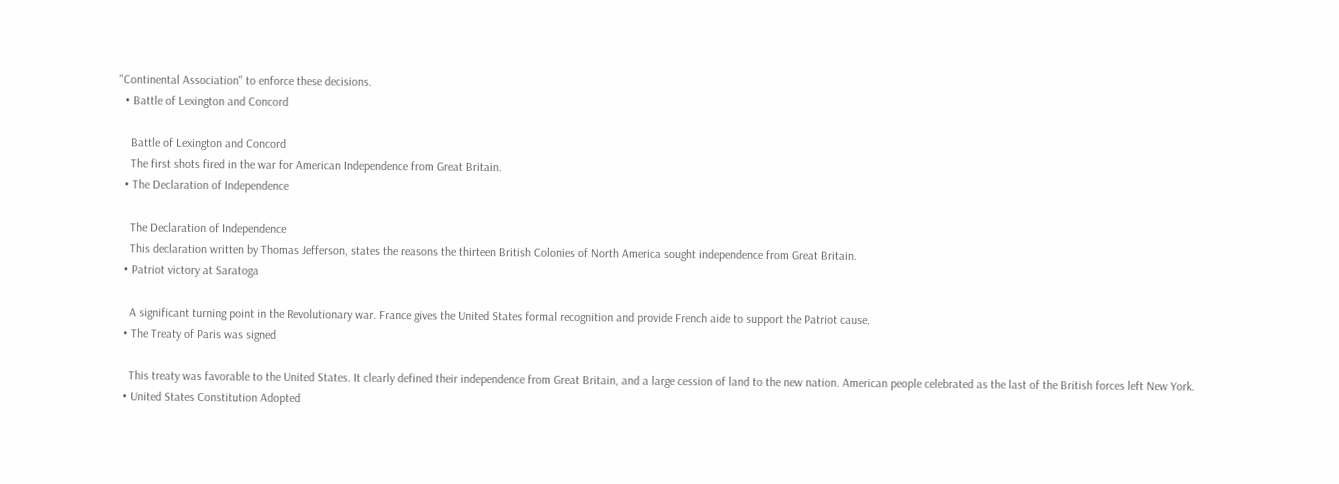"Continental Association" to enforce these decisions.
  • Battle of Lexington and Concord

    Battle of Lexington and Concord
    The first shots fired in the war for American Independence from Great Britain.
  • The Declaration of Independence

    The Declaration of Independence
    This declaration written by Thomas Jefferson, states the reasons the thirteen British Colonies of North America sought independence from Great Britain.
  • Patriot victory at Saratoga

    A significant turning point in the Revolutionary war. France gives the United States formal recognition and provide French aide to support the Patriot cause.
  • The Treaty of Paris was signed

    This treaty was favorable to the United States. It clearly defined their independence from Great Britain, and a large cession of land to the new nation. American people celebrated as the last of the British forces left New York.
  • United States Constitution Adopted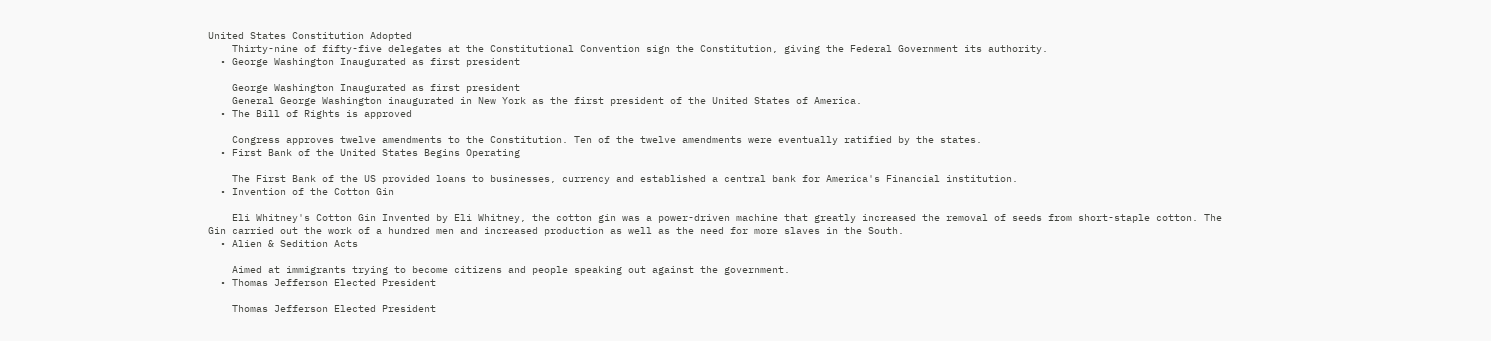United States Constitution Adopted
    Thirty-nine of fifty-five delegates at the Constitutional Convention sign the Constitution, giving the Federal Government its authority.
  • George Washington Inaugurated as first president

    George Washington Inaugurated as first president
    General George Washington inaugurated in New York as the first president of the United States of America.
  • The Bill of Rights is approved

    Congress approves twelve amendments to the Constitution. Ten of the twelve amendments were eventually ratified by the states.
  • First Bank of the United States Begins Operating

    The First Bank of the US provided loans to businesses, currency and established a central bank for America's Financial institution.
  • Invention of the Cotton Gin

    Eli Whitney's Cotton Gin Invented by Eli Whitney, the cotton gin was a power-driven machine that greatly increased the removal of seeds from short-staple cotton. The Gin carried out the work of a hundred men and increased production as well as the need for more slaves in the South.
  • Alien & Sedition Acts

    Aimed at immigrants trying to become citizens and people speaking out against the government.
  • Thomas Jefferson Elected President

    Thomas Jefferson Elected President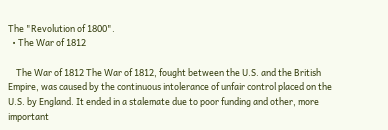The "Revolution of 1800".
  • The War of 1812

    The War of 1812 The War of 1812, fought between the U.S. and the British Empire, was caused by the continuous intolerance of unfair control placed on the U.S. by England. It ended in a stalemate due to poor funding and other, more important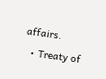affairs.
  • Treaty of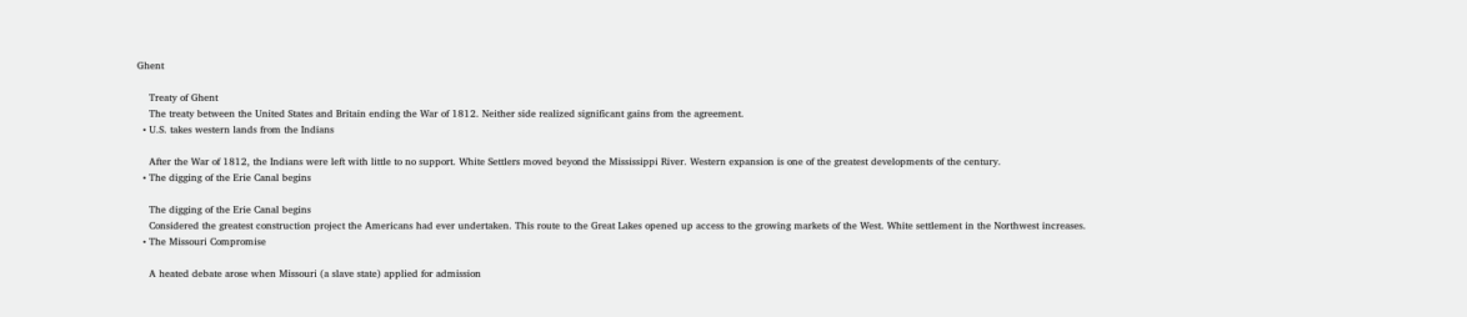Ghent

    Treaty of Ghent
    The treaty between the United States and Britain ending the War of 1812. Neither side realized significant gains from the agreement.
  • U.S. takes western lands from the Indians

    After the War of 1812, the Indians were left with little to no support. White Settlers moved beyond the Mississippi River. Western expansion is one of the greatest developments of the century.
  • The digging of the Erie Canal begins

    The digging of the Erie Canal begins
    Considered the greatest construction project the Americans had ever undertaken. This route to the Great Lakes opened up access to the growing markets of the West. White settlement in the Northwest increases.
  • The Missouri Compromise

    A heated debate arose when Missouri (a slave state) applied for admission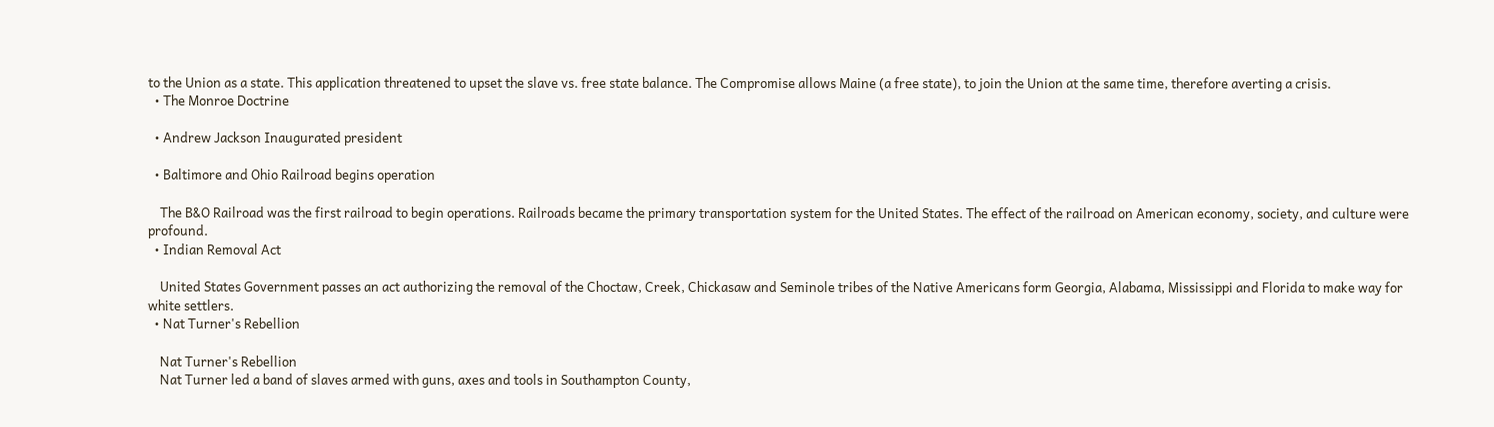to the Union as a state. This application threatened to upset the slave vs. free state balance. The Compromise allows Maine (a free state), to join the Union at the same time, therefore averting a crisis.
  • The Monroe Doctrine

  • Andrew Jackson Inaugurated president

  • Baltimore and Ohio Railroad begins operation

    The B&O Railroad was the first railroad to begin operations. Railroads became the primary transportation system for the United States. The effect of the railroad on American economy, society, and culture were profound.
  • Indian Removal Act

    United States Government passes an act authorizing the removal of the Choctaw, Creek, Chickasaw and Seminole tribes of the Native Americans form Georgia, Alabama, Mississippi and Florida to make way for white settlers.
  • Nat Turner's Rebellion

    Nat Turner's Rebellion
    Nat Turner led a band of slaves armed with guns, axes and tools in Southampton County,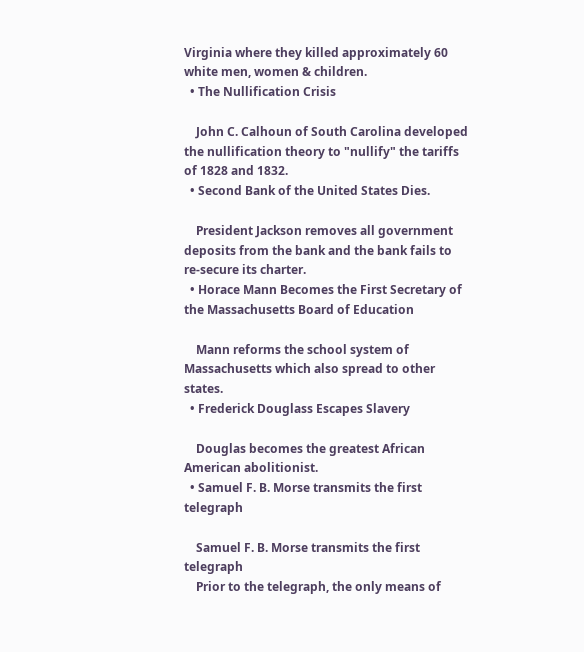Virginia where they killed approximately 60 white men, women & children.
  • The Nullification Crisis

    John C. Calhoun of South Carolina developed the nullification theory to "nullify" the tariffs of 1828 and 1832.
  • Second Bank of the United States Dies.

    President Jackson removes all government deposits from the bank and the bank fails to re-secure its charter.
  • Horace Mann Becomes the First Secretary of the Massachusetts Board of Education

    Mann reforms the school system of Massachusetts which also spread to other states.
  • Frederick Douglass Escapes Slavery

    Douglas becomes the greatest African American abolitionist.
  • Samuel F. B. Morse transmits the first telegraph

    Samuel F. B. Morse transmits the first telegraph
    Prior to the telegraph, the only means of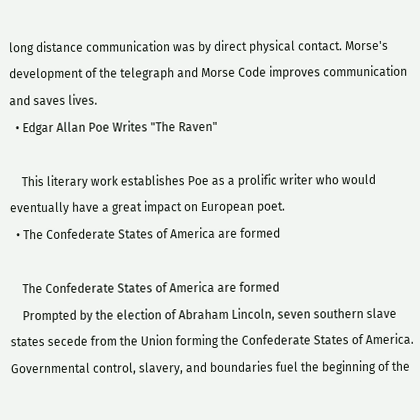long distance communication was by direct physical contact. Morse's development of the telegraph and Morse Code improves communication and saves lives.
  • Edgar Allan Poe Writes "The Raven"

    This literary work establishes Poe as a prolific writer who would eventually have a great impact on European poet.
  • The Confederate States of America are formed

    The Confederate States of America are formed
    Prompted by the election of Abraham Lincoln, seven southern slave states secede from the Union forming the Confederate States of America. Governmental control, slavery, and boundaries fuel the beginning of the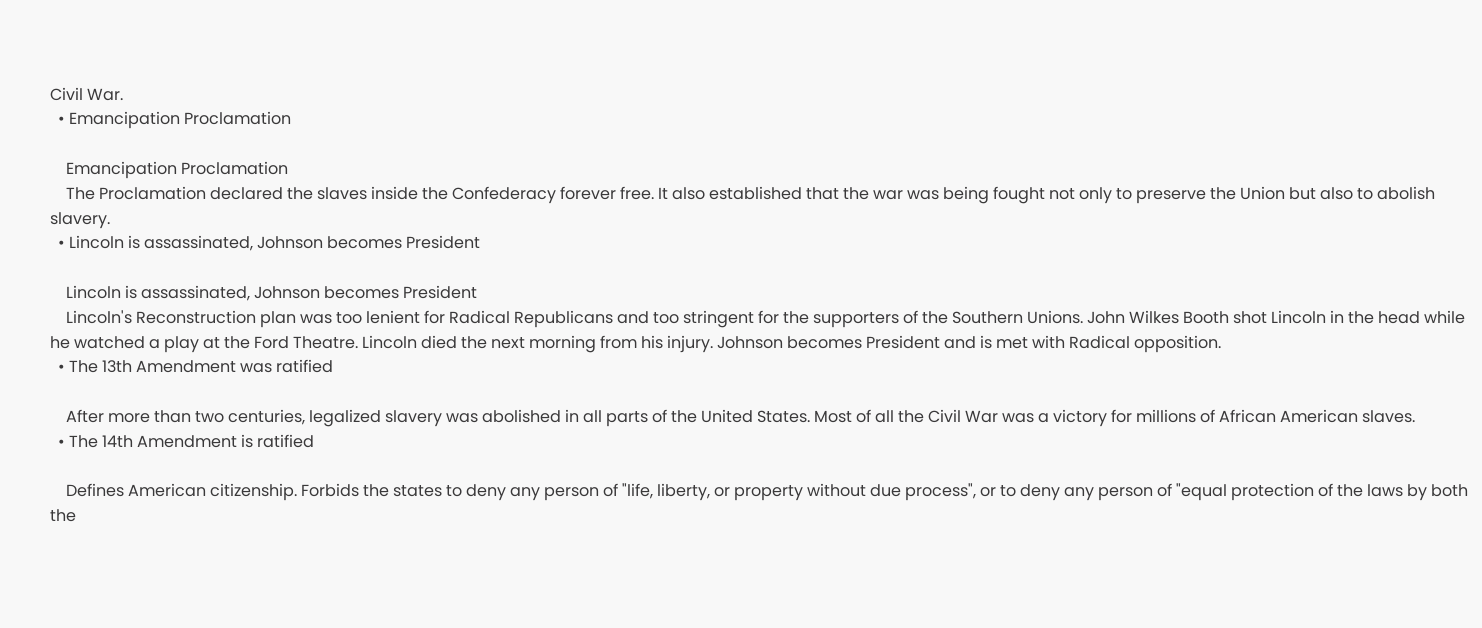Civil War.
  • Emancipation Proclamation

    Emancipation Proclamation
    The Proclamation declared the slaves inside the Confederacy forever free. It also established that the war was being fought not only to preserve the Union but also to abolish slavery.
  • Lincoln is assassinated, Johnson becomes President

    Lincoln is assassinated, Johnson becomes President
    Lincoln's Reconstruction plan was too lenient for Radical Republicans and too stringent for the supporters of the Southern Unions. John Wilkes Booth shot Lincoln in the head while he watched a play at the Ford Theatre. Lincoln died the next morning from his injury. Johnson becomes President and is met with Radical opposition.
  • The 13th Amendment was ratified

    After more than two centuries, legalized slavery was abolished in all parts of the United States. Most of all the Civil War was a victory for millions of African American slaves.
  • The 14th Amendment is ratified

    Defines American citizenship. Forbids the states to deny any person of "life, liberty, or property without due process", or to deny any person of "equal protection of the laws by both the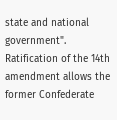state and national government". Ratification of the 14th amendment allows the former Confederate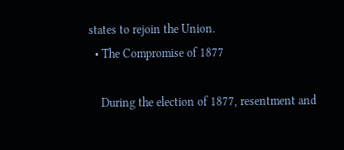states to rejoin the Union.
  • The Compromise of 1877

    During the election of 1877, resentment and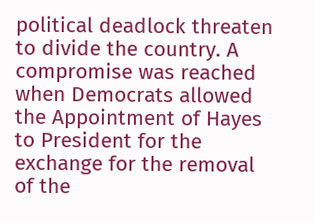political deadlock threaten to divide the country. A compromise was reached when Democrats allowed the Appointment of Hayes to President for the exchange for the removal of the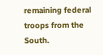remaining federal troops from the South.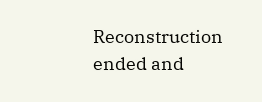Reconstruction ended and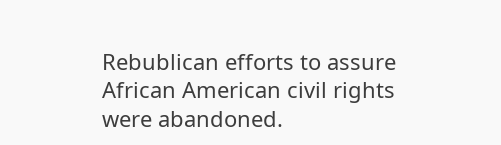Rebublican efforts to assure African American civil rights were abandoned.